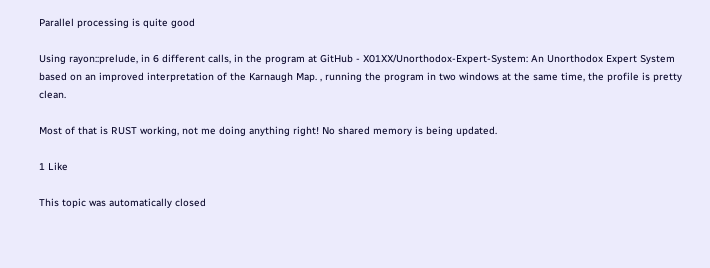Parallel processing is quite good

Using rayon::prelude, in 6 different calls, in the program at GitHub - X01XX/Unorthodox-Expert-System: An Unorthodox Expert System based on an improved interpretation of the Karnaugh Map. , running the program in two windows at the same time, the profile is pretty clean.

Most of that is RUST working, not me doing anything right! No shared memory is being updated.

1 Like

This topic was automatically closed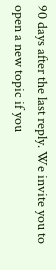90 days after the last reply. We invite you to open a new topic if you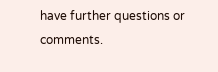have further questions or comments.